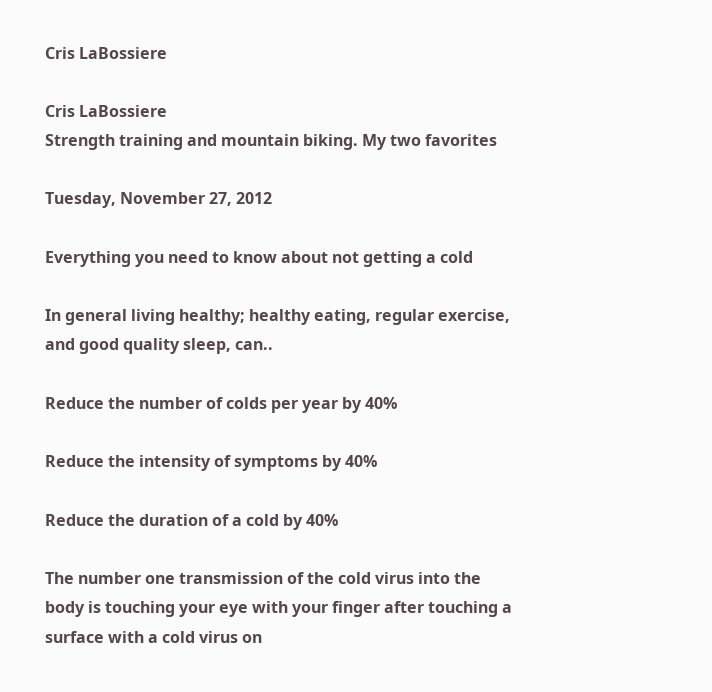Cris LaBossiere

Cris LaBossiere
Strength training and mountain biking. My two favorites

Tuesday, November 27, 2012

Everything you need to know about not getting a cold

In general living healthy; healthy eating, regular exercise, and good quality sleep, can..

Reduce the number of colds per year by 40%

Reduce the intensity of symptoms by 40%

Reduce the duration of a cold by 40%

The number one transmission of the cold virus into the body is touching your eye with your finger after touching a surface with a cold virus on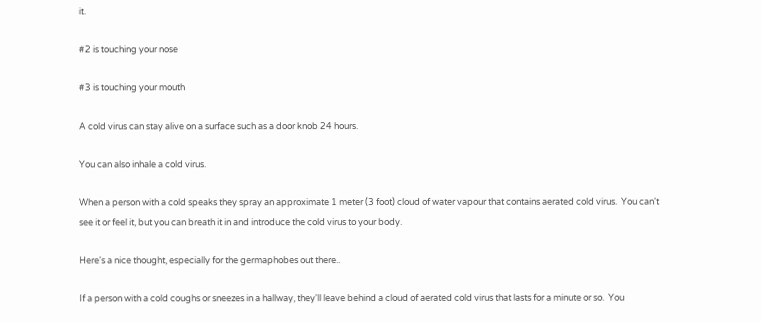it.

#2 is touching your nose

#3 is touching your mouth

A cold virus can stay alive on a surface such as a door knob 24 hours.

You can also inhale a cold virus.

When a person with a cold speaks they spray an approximate 1 meter (3 foot) cloud of water vapour that contains aerated cold virus.  You can't see it or feel it, but you can breath it in and introduce the cold virus to your body.

Here's a nice thought, especially for the germaphobes out there..

If a person with a cold coughs or sneezes in a hallway, they'll leave behind a cloud of aerated cold virus that lasts for a minute or so.  You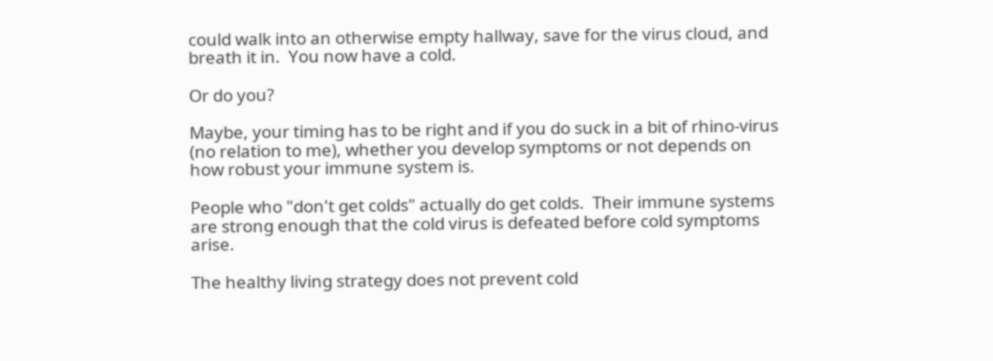could walk into an otherwise empty hallway, save for the virus cloud, and breath it in.  You now have a cold.

Or do you?

Maybe, your timing has to be right and if you do suck in a bit of rhino-virus (no relation to me), whether you develop symptoms or not depends on how robust your immune system is.

People who "don't get colds" actually do get colds.  Their immune systems are strong enough that the cold virus is defeated before cold symptoms arise.

The healthy living strategy does not prevent cold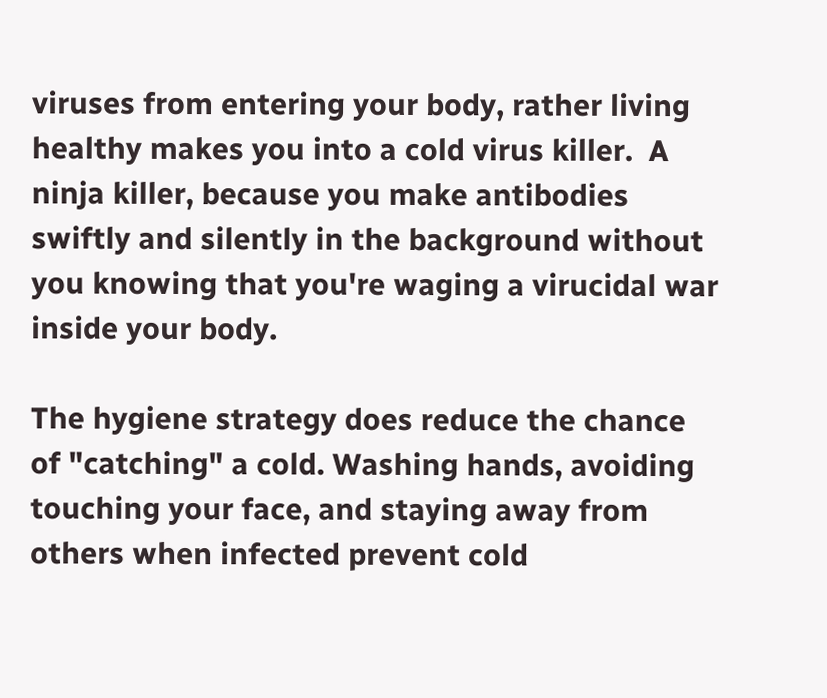viruses from entering your body, rather living healthy makes you into a cold virus killer.  A ninja killer, because you make antibodies swiftly and silently in the background without you knowing that you're waging a virucidal war inside your body.

The hygiene strategy does reduce the chance of "catching" a cold. Washing hands, avoiding touching your face, and staying away from others when infected prevent cold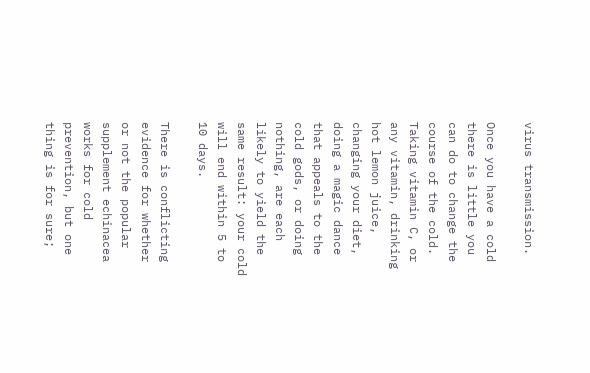virus transmission.

Once you have a cold there is little you can do to change the course of the cold.  Taking vitamin C, or any vitamin, drinking hot lemon juice, changing your diet, doing a magic dance that appeals to the cold gods, or doing nothing, are each likely to yield the same result: your cold will end within 5 to 10 days.

There is conflicting evidence for whether or not the popular supplement echinacea works for cold prevention, but one thing is for sure;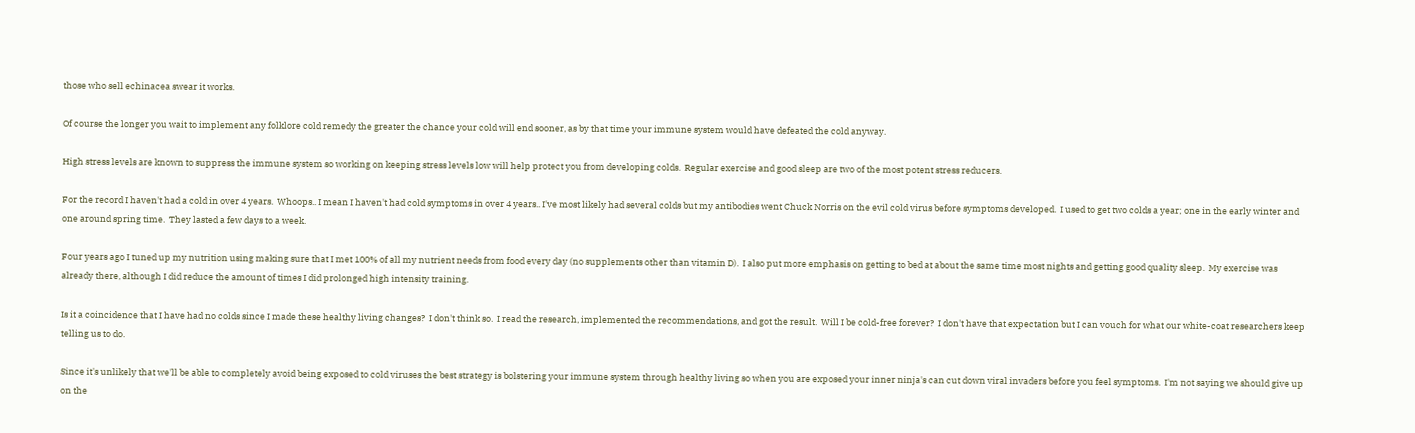those who sell echinacea swear it works.

Of course the longer you wait to implement any folklore cold remedy the greater the chance your cold will end sooner, as by that time your immune system would have defeated the cold anyway.

High stress levels are known to suppress the immune system so working on keeping stress levels low will help protect you from developing colds.  Regular exercise and good sleep are two of the most potent stress reducers.

For the record I haven't had a cold in over 4 years.  Whoops.. I mean I haven't had cold symptoms in over 4 years.. I've most likely had several colds but my antibodies went Chuck Norris on the evil cold virus before symptoms developed.  I used to get two colds a year; one in the early winter and one around spring time.  They lasted a few days to a week.

Four years ago I tuned up my nutrition using making sure that I met 100% of all my nutrient needs from food every day (no supplements other than vitamin D).  I also put more emphasis on getting to bed at about the same time most nights and getting good quality sleep.  My exercise was already there, although I did reduce the amount of times I did prolonged high intensity training.

Is it a coincidence that I have had no colds since I made these healthy living changes?  I don't think so.  I read the research, implemented the recommendations, and got the result.  Will I be cold-free forever?  I don't have that expectation but I can vouch for what our white-coat researchers keep telling us to do.

Since it's unlikely that we'll be able to completely avoid being exposed to cold viruses the best strategy is bolstering your immune system through healthy living so when you are exposed your inner ninja's can cut down viral invaders before you feel symptoms.  I'm not saying we should give up on the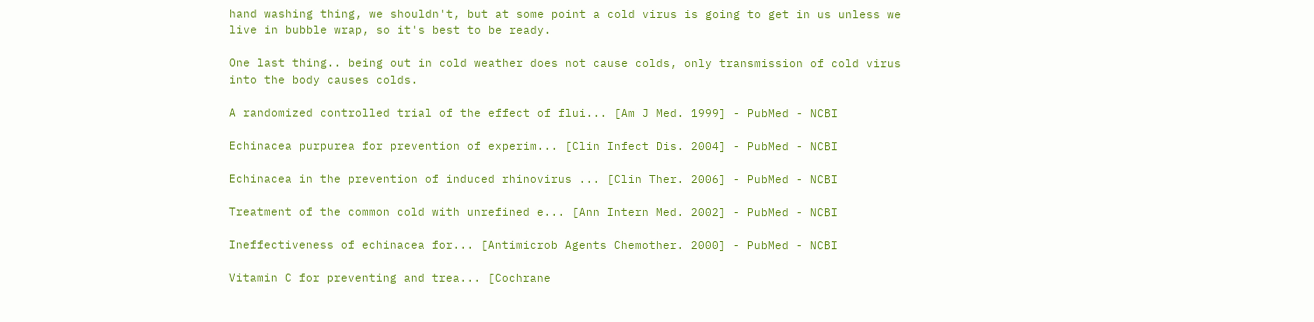hand washing thing, we shouldn't, but at some point a cold virus is going to get in us unless we live in bubble wrap, so it's best to be ready.

One last thing.. being out in cold weather does not cause colds, only transmission of cold virus into the body causes colds.

A randomized controlled trial of the effect of flui... [Am J Med. 1999] - PubMed - NCBI

Echinacea purpurea for prevention of experim... [Clin Infect Dis. 2004] - PubMed - NCBI

Echinacea in the prevention of induced rhinovirus ... [Clin Ther. 2006] - PubMed - NCBI

Treatment of the common cold with unrefined e... [Ann Intern Med. 2002] - PubMed - NCBI

Ineffectiveness of echinacea for... [Antimicrob Agents Chemother. 2000] - PubMed - NCBI

Vitamin C for preventing and trea... [Cochrane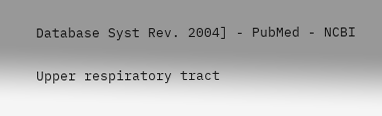Database Syst Rev. 2004] - PubMed - NCBI

Upper respiratory tract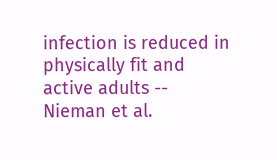infection is reduced in physically fit and active adults -- Nieman et al.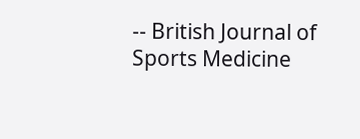-- British Journal of Sports Medicine